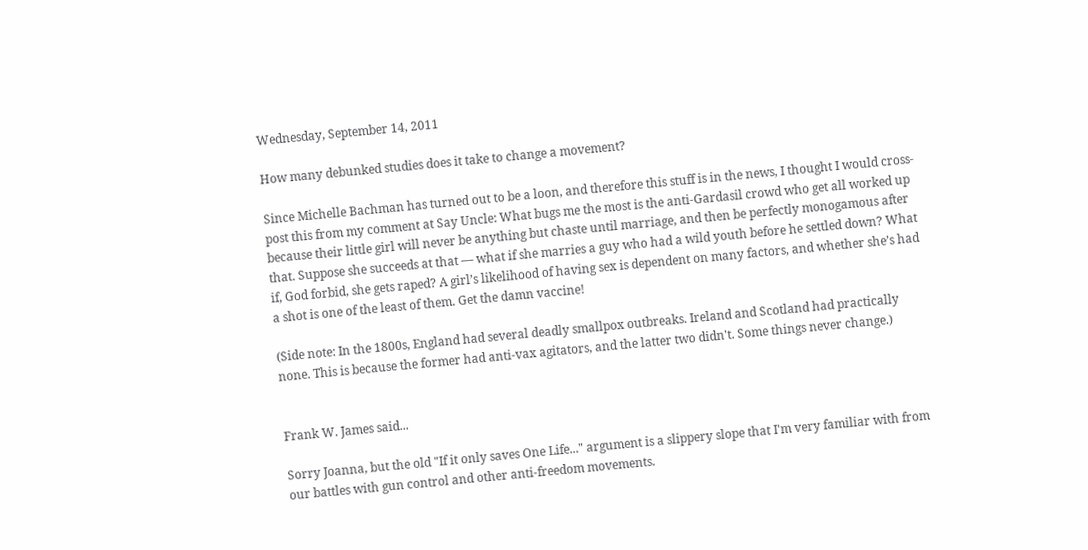Wednesday, September 14, 2011

How many debunked studies does it take to change a movement?

Since Michelle Bachman has turned out to be a loon, and therefore this stuff is in the news, I thought I would cross-post this from my comment at Say Uncle: What bugs me the most is the anti-Gardasil crowd who get all worked up because their little girl will never be anything but chaste until marriage, and then be perfectly monogamous after that. Suppose she succeeds at that — what if she marries a guy who had a wild youth before he settled down? What if, God forbid, she gets raped? A girl’s likelihood of having sex is dependent on many factors, and whether she’s had a shot is one of the least of them. Get the damn vaccine!

(Side note: In the 1800s, England had several deadly smallpox outbreaks. Ireland and Scotland had practically none. This is because the former had anti-vax agitators, and the latter two didn't. Some things never change.)


Frank W. James said...

Sorry Joanna, but the old "If it only saves One Life..." argument is a slippery slope that I'm very familiar with from our battles with gun control and other anti-freedom movements.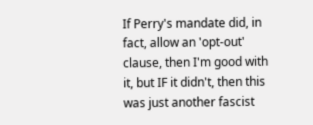If Perry's mandate did, in fact, allow an 'opt-out' clause, then I'm good with it, but IF it didn't, then this was just another fascist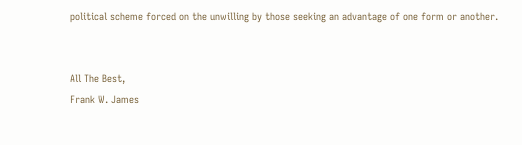political scheme forced on the unwilling by those seeking an advantage of one form or another.


All The Best,
Frank W. James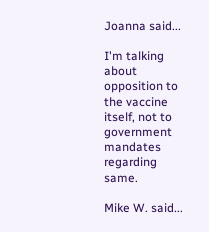Joanna said...

I'm talking about opposition to the vaccine itself, not to government mandates regarding same.

Mike W. said...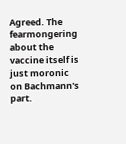Agreed. The fearmongering about the vaccine itself is just moronic on Bachmann's part.